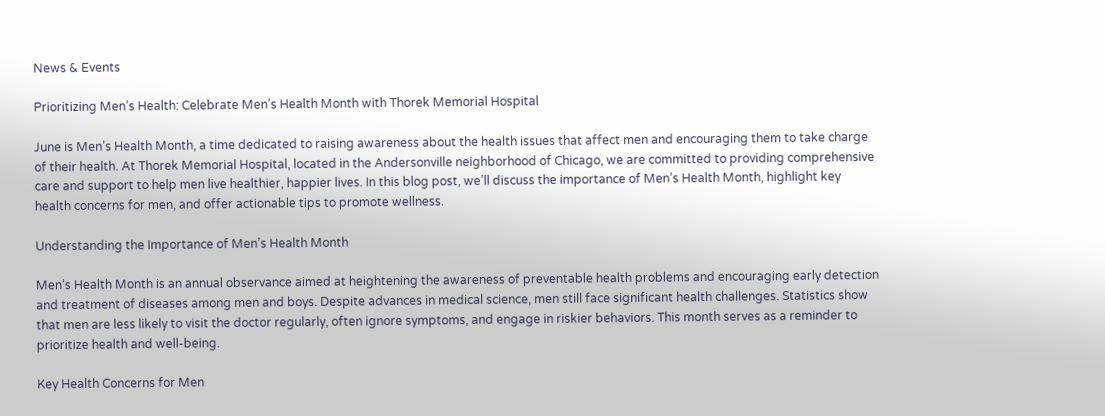News & Events

Prioritizing Men’s Health: Celebrate Men’s Health Month with Thorek Memorial Hospital

June is Men’s Health Month, a time dedicated to raising awareness about the health issues that affect men and encouraging them to take charge of their health. At Thorek Memorial Hospital, located in the Andersonville neighborhood of Chicago, we are committed to providing comprehensive care and support to help men live healthier, happier lives. In this blog post, we’ll discuss the importance of Men’s Health Month, highlight key health concerns for men, and offer actionable tips to promote wellness.

Understanding the Importance of Men’s Health Month

Men’s Health Month is an annual observance aimed at heightening the awareness of preventable health problems and encouraging early detection and treatment of diseases among men and boys. Despite advances in medical science, men still face significant health challenges. Statistics show that men are less likely to visit the doctor regularly, often ignore symptoms, and engage in riskier behaviors. This month serves as a reminder to prioritize health and well-being.

Key Health Concerns for Men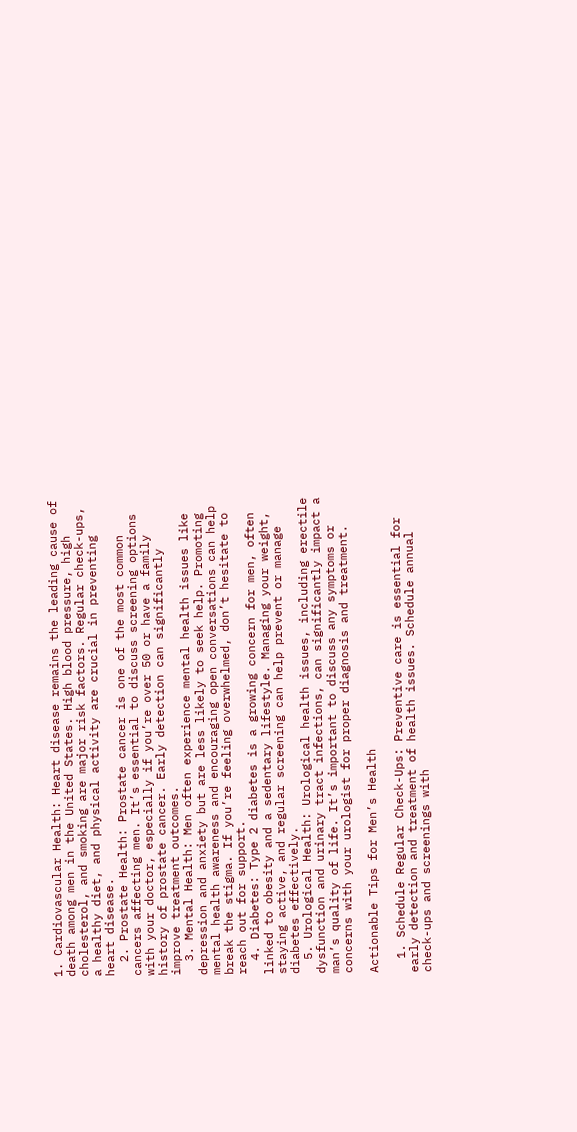1. Cardiovascular Health: Heart disease remains the leading cause of death among men in the United States. High blood pressure, high cholesterol, and smoking are major risk factors. Regular check-ups, a healthy diet, and physical activity are crucial in preventing heart disease.
  2. Prostate Health: Prostate cancer is one of the most common cancers affecting men. It’s essential to discuss screening options with your doctor, especially if you’re over 50 or have a family history of prostate cancer. Early detection can significantly improve treatment outcomes.
  3. Mental Health: Men often experience mental health issues like depression and anxiety but are less likely to seek help. Promoting mental health awareness and encouraging open conversations can help break the stigma. If you’re feeling overwhelmed, don’t hesitate to reach out for support.
  4. Diabetes: Type 2 diabetes is a growing concern for men, often linked to obesity and a sedentary lifestyle. Managing your weight, staying active, and regular screening can help prevent or manage diabetes effectively.
  5. Urological Health: Urological health issues, including erectile dysfunction and urinary tract infections, can significantly impact a man’s quality of life. It’s important to discuss any symptoms or concerns with your urologist for proper diagnosis and treatment.

Actionable Tips for Men’s Health

  1. Schedule Regular Check-Ups: Preventive care is essential for early detection and treatment of health issues. Schedule annual check-ups and screenings with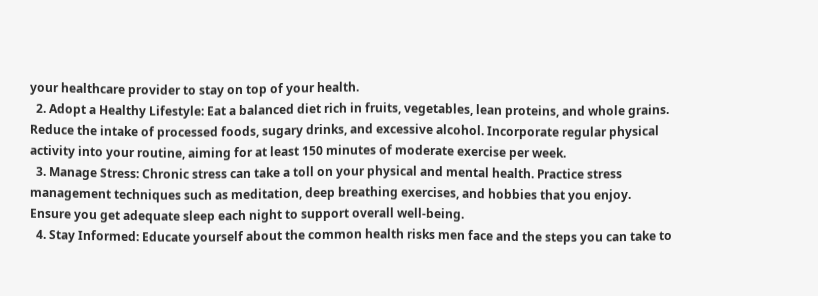your healthcare provider to stay on top of your health.
  2. Adopt a Healthy Lifestyle: Eat a balanced diet rich in fruits, vegetables, lean proteins, and whole grains. Reduce the intake of processed foods, sugary drinks, and excessive alcohol. Incorporate regular physical activity into your routine, aiming for at least 150 minutes of moderate exercise per week.
  3. Manage Stress: Chronic stress can take a toll on your physical and mental health. Practice stress management techniques such as meditation, deep breathing exercises, and hobbies that you enjoy. Ensure you get adequate sleep each night to support overall well-being.
  4. Stay Informed: Educate yourself about the common health risks men face and the steps you can take to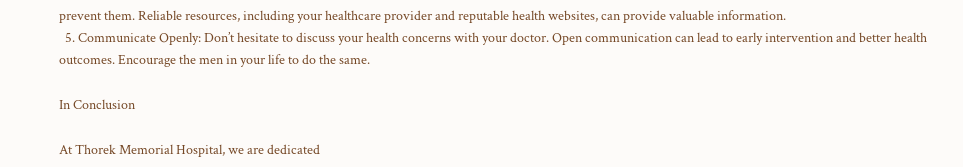prevent them. Reliable resources, including your healthcare provider and reputable health websites, can provide valuable information.
  5. Communicate Openly: Don’t hesitate to discuss your health concerns with your doctor. Open communication can lead to early intervention and better health outcomes. Encourage the men in your life to do the same.

In Conclusion

At Thorek Memorial Hospital, we are dedicated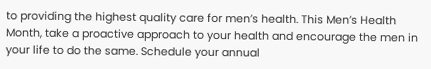to providing the highest quality care for men’s health. This Men’s Health Month, take a proactive approach to your health and encourage the men in your life to do the same. Schedule your annual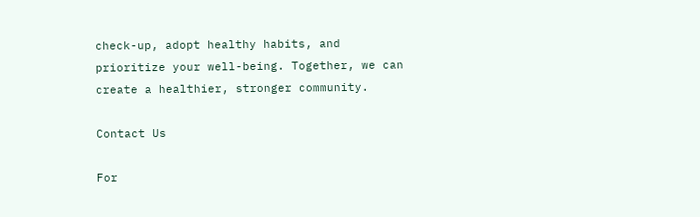check-up, adopt healthy habits, and prioritize your well-being. Together, we can create a healthier, stronger community.

Contact Us

For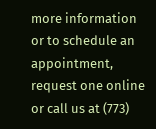more information or to schedule an appointment, request one online or call us at (773)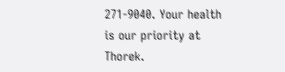271-9040. Your health is our priority at Thorek.